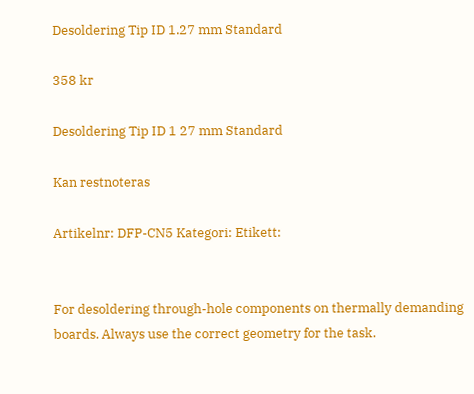Desoldering Tip ID 1.27 mm Standard

358 kr

Desoldering Tip ID 1 27 mm Standard

Kan restnoteras

Artikelnr: DFP-CN5 Kategori: Etikett:


For desoldering through-hole components on thermally demanding boards. Always use the correct geometry for the task.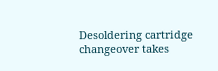Desoldering cartridge changeover takes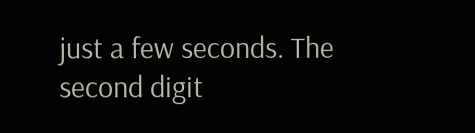just a few seconds. The second digit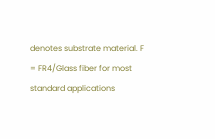denotes substrate material. F = FR4/Glass fiber for most standard applications